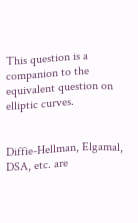This question is a companion to the equivalent question on elliptic curves.


Diffie-Hellman, Elgamal, DSA, etc. are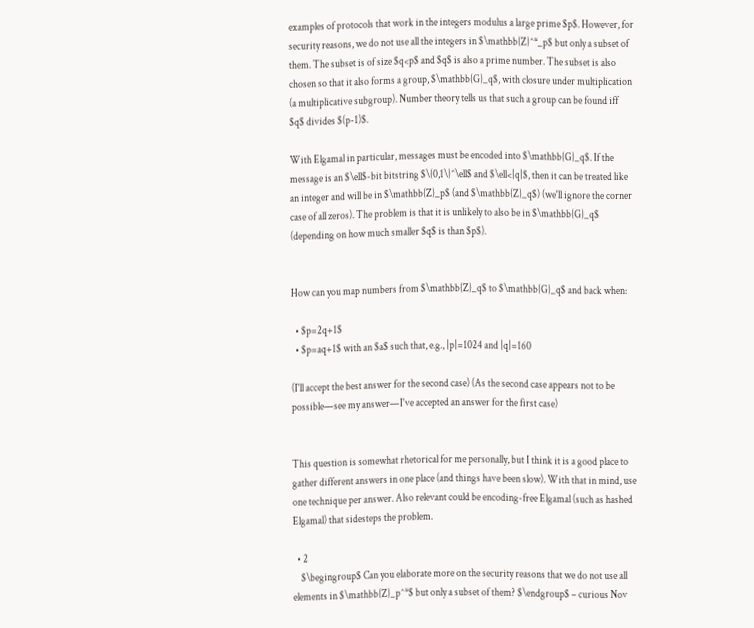examples of protocols that work in the integers modulus a large prime $p$. However, for security reasons, we do not use all the integers in $\mathbb{Z}^*_p$ but only a subset of them. The subset is of size $q<p$ and $q$ is also a prime number. The subset is also chosen so that it also forms a group, $\mathbb{G}_q$, with closure under multiplication (a multiplicative subgroup). Number theory tells us that such a group can be found iff $q$ divides $(p-1)$.

With Elgamal in particular, messages must be encoded into $\mathbb{G}_q$. If the message is an $\ell$-bit bitstring $\{0,1\}^\ell$ and $\ell<|q|$, then it can be treated like an integer and will be in $\mathbb{Z}_p$ (and $\mathbb{Z}_q$) (we'll ignore the corner case of all zeros). The problem is that it is unlikely to also be in $\mathbb{G}_q$ (depending on how much smaller $q$ is than $p$).


How can you map numbers from $\mathbb{Z}_q$ to $\mathbb{G}_q$ and back when:

  • $p=2q+1$
  • $p=aq+1$ with an $a$ such that, e.g., |p|=1024 and |q|=160

(I'll accept the best answer for the second case) (As the second case appears not to be possible—see my answer—I've accepted an answer for the first case)


This question is somewhat rhetorical for me personally, but I think it is a good place to gather different answers in one place (and things have been slow). With that in mind, use one technique per answer. Also relevant could be encoding-free Elgamal (such as hashed Elgamal) that sidesteps the problem.

  • 2
    $\begingroup$ Can you elaborate more on the security reasons that we do not use all elements in $\mathbb{Z}_p^*$ but only a subset of them? $\endgroup$ – curious Nov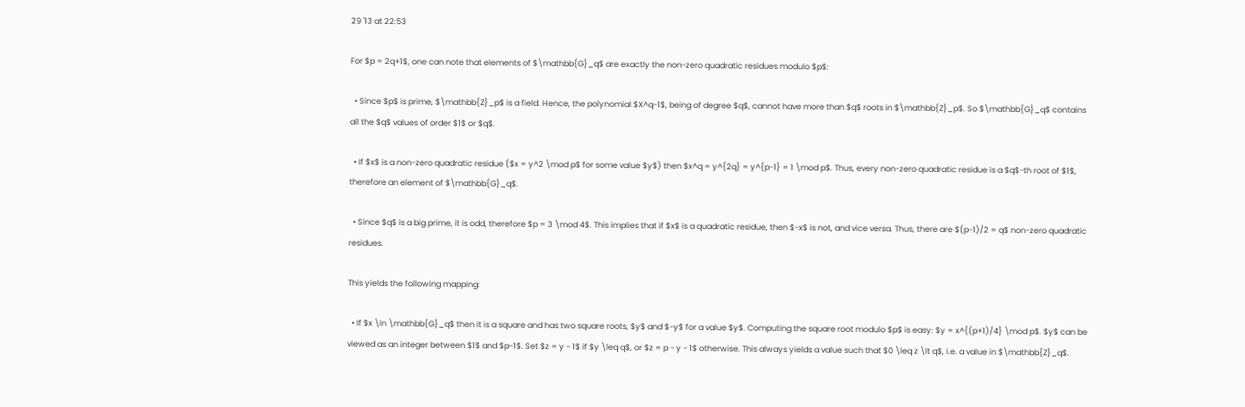29 '13 at 22:53

For $p = 2q+1$, one can note that elements of $\mathbb{G}_q$ are exactly the non-zero quadratic residues modulo $p$:

  • Since $p$ is prime, $\mathbb{Z}_p$ is a field. Hence, the polynomial $X^q-1$, being of degree $q$, cannot have more than $q$ roots in $\mathbb{Z}_p$. So $\mathbb{G}_q$ contains all the $q$ values of order $1$ or $q$.

  • If $x$ is a non-zero quadratic residue ($x = y^2 \mod p$ for some value $y$) then $x^q = y^{2q} = y^{p-1} = 1 \mod p$. Thus, every non-zero quadratic residue is a $q$-th root of $1$, therefore an element of $\mathbb{G}_q$.

  • Since $q$ is a big prime, it is odd, therefore $p = 3 \mod 4$. This implies that if $x$ is a quadratic residue, then $-x$ is not, and vice versa. Thus, there are $(p-1)/2 = q$ non-zero quadratic residues.

This yields the following mapping:

  • If $x \in \mathbb{G}_q$ then it is a square and has two square roots, $y$ and $-y$ for a value $y$. Computing the square root modulo $p$ is easy: $y = x^{(p+1)/4} \mod p$. $y$ can be viewed as an integer between $1$ and $p-1$. Set $z = y - 1$ if $y \leq q$, or $z = p - y - 1$ otherwise. This always yields a value such that $0 \leq z \lt q$, i.e. a value in $\mathbb{Z}_q$.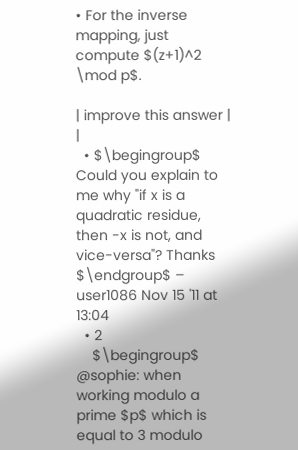• For the inverse mapping, just compute $(z+1)^2 \mod p$.

| improve this answer | |
  • $\begingroup$ Could you explain to me why "if x is a quadratic residue, then -x is not, and vice-versa"? Thanks $\endgroup$ – user1086 Nov 15 '11 at 13:04
  • 2
    $\begingroup$ @sophie: when working modulo a prime $p$ which is equal to 3 modulo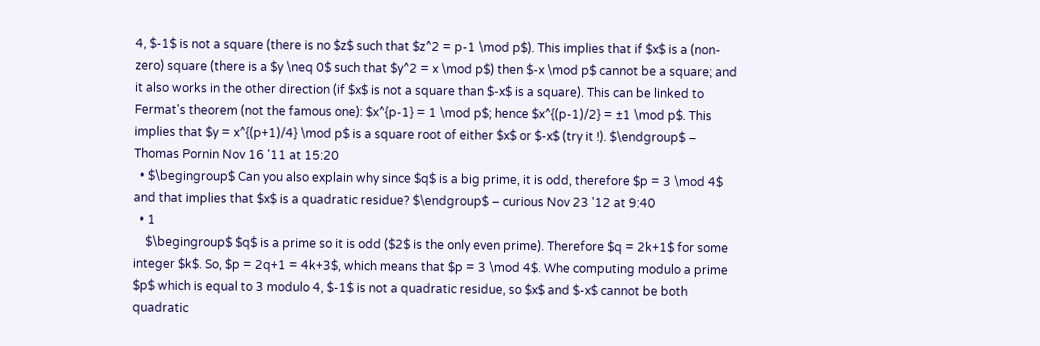4, $-1$ is not a square (there is no $z$ such that $z^2 = p-1 \mod p$). This implies that if $x$ is a (non-zero) square (there is a $y \neq 0$ such that $y^2 = x \mod p$) then $-x \mod p$ cannot be a square; and it also works in the other direction (if $x$ is not a square than $-x$ is a square). This can be linked to Fermat's theorem (not the famous one): $x^{p-1} = 1 \mod p$; hence $x^{(p-1)/2} = ±1 \mod p$. This implies that $y = x^{(p+1)/4} \mod p$ is a square root of either $x$ or $-x$ (try it !). $\endgroup$ – Thomas Pornin Nov 16 '11 at 15:20
  • $\begingroup$ Can you also explain why since $q$ is a big prime, it is odd, therefore $p = 3 \mod 4$ and that implies that $x$ is a quadratic residue? $\endgroup$ – curious Nov 23 '12 at 9:40
  • 1
    $\begingroup$ $q$ is a prime so it is odd ($2$ is the only even prime). Therefore $q = 2k+1$ for some integer $k$. So, $p = 2q+1 = 4k+3$, which means that $p = 3 \mod 4$. Whe computing modulo a prime $p$ which is equal to 3 modulo 4, $-1$ is not a quadratic residue, so $x$ and $-x$ cannot be both quadratic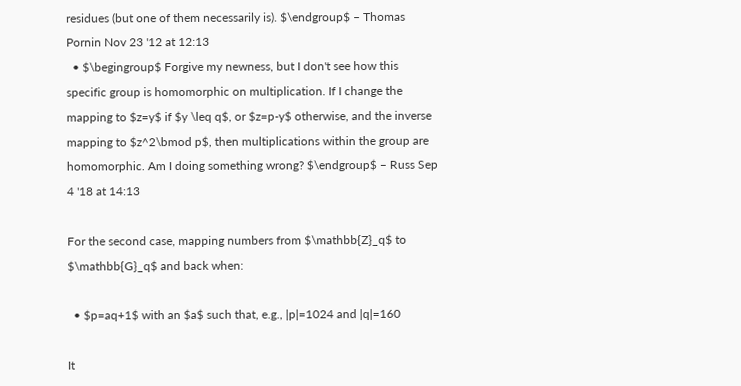residues (but one of them necessarily is). $\endgroup$ – Thomas Pornin Nov 23 '12 at 12:13
  • $\begingroup$ Forgive my newness, but I don't see how this specific group is homomorphic on multiplication. If I change the mapping to $z=y$ if $y \leq q$, or $z=p-y$ otherwise, and the inverse mapping to $z^2\bmod p$, then multiplications within the group are homomorphic. Am I doing something wrong? $\endgroup$ – Russ Sep 4 '18 at 14:13

For the second case, mapping numbers from $\mathbb{Z}_q$ to $\mathbb{G}_q$ and back when:

  • $p=aq+1$ with an $a$ such that, e.g., |p|=1024 and |q|=160

It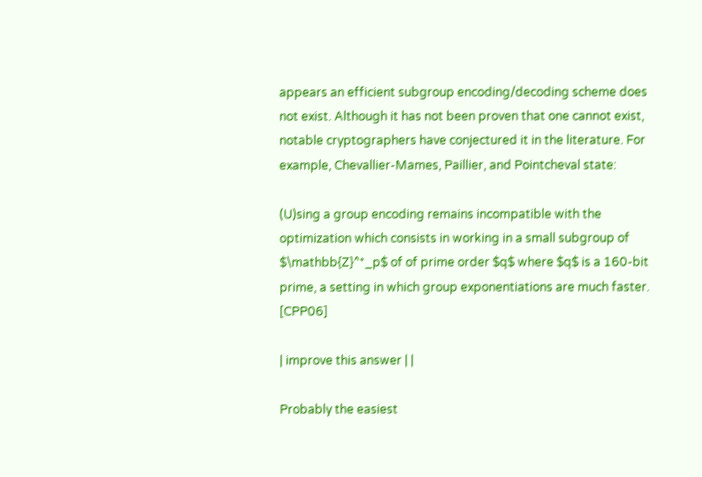appears an efficient subgroup encoding/decoding scheme does not exist. Although it has not been proven that one cannot exist, notable cryptographers have conjectured it in the literature. For example, Chevallier-Mames, Paillier, and Pointcheval state:

(U)sing a group encoding remains incompatible with the optimization which consists in working in a small subgroup of $\mathbb{Z}^*_p$ of of prime order $q$ where $q$ is a 160-bit prime, a setting in which group exponentiations are much faster. [CPP06]

| improve this answer | |

Probably the easiest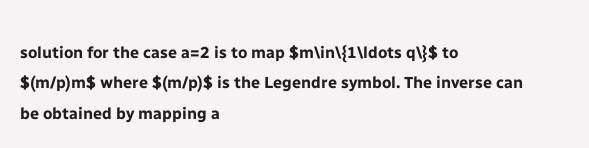solution for the case a=2 is to map $m\in\{1\ldots q\}$ to $(m/p)m$ where $(m/p)$ is the Legendre symbol. The inverse can be obtained by mapping a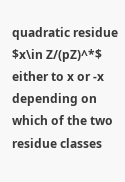quadratic residue $x\in Z/(pZ)^*$ either to x or -x depending on which of the two residue classes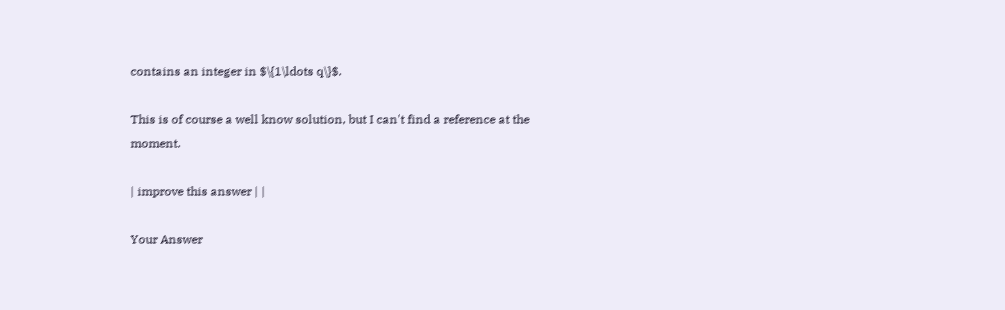contains an integer in $\{1\ldots q\}$.

This is of course a well know solution, but I can't find a reference at the moment.

| improve this answer | |

Your Answer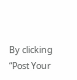By clicking “Post Your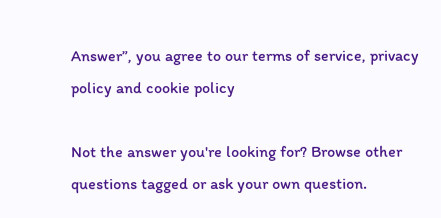Answer”, you agree to our terms of service, privacy policy and cookie policy

Not the answer you're looking for? Browse other questions tagged or ask your own question.